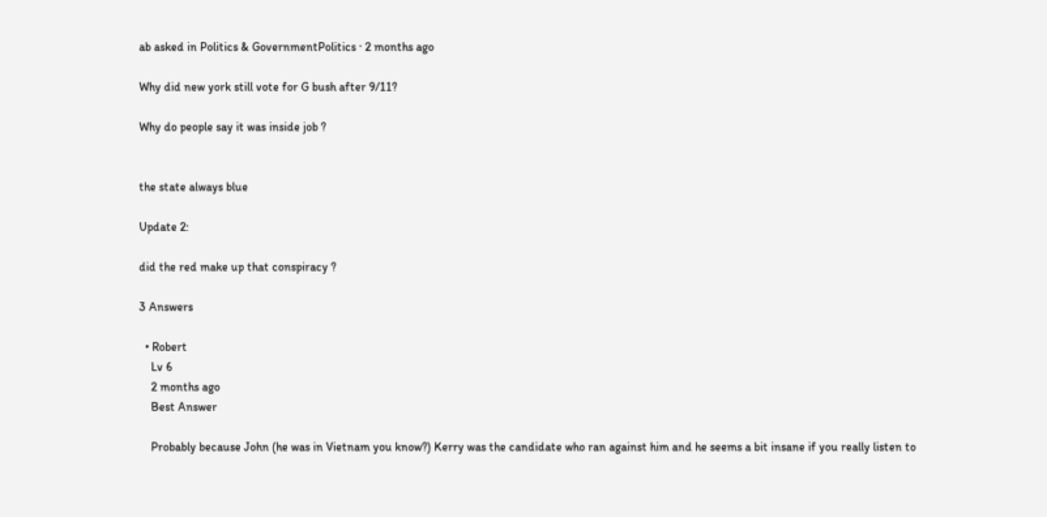ab asked in Politics & GovernmentPolitics · 2 months ago

Why did new york still vote for G bush after 9/11?

Why do people say it was inside job ?


the state always blue

Update 2:

did the red make up that conspiracy ?

3 Answers

  • Robert
    Lv 6
    2 months ago
    Best Answer

    Probably because John (he was in Vietnam you know?) Kerry was the candidate who ran against him and he seems a bit insane if you really listen to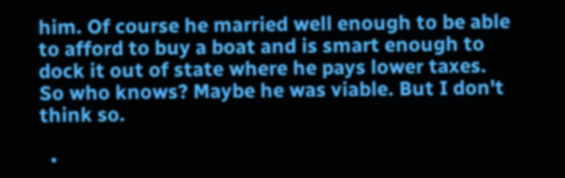him. Of course he married well enough to be able to afford to buy a boat and is smart enough to dock it out of state where he pays lower taxes. So who knows? Maybe he was viable. But I don't think so.

  •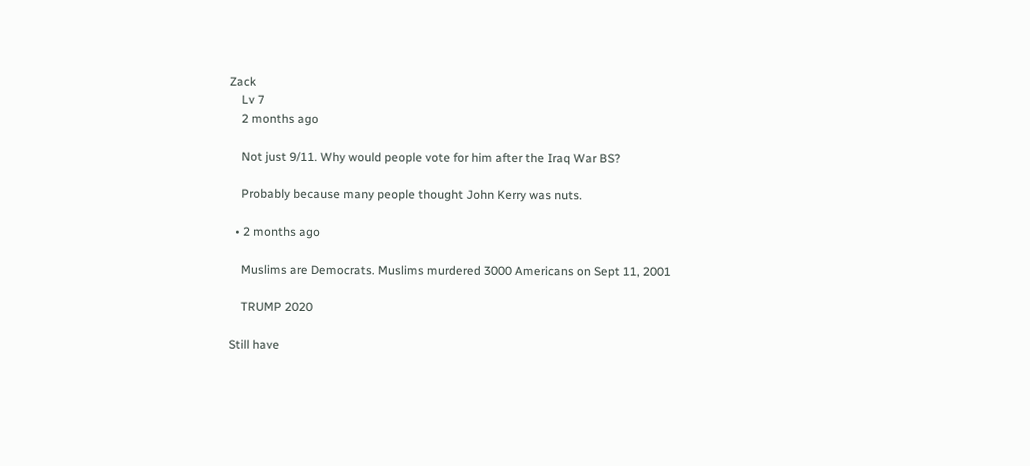Zack
    Lv 7
    2 months ago

    Not just 9/11. Why would people vote for him after the Iraq War BS?

    Probably because many people thought John Kerry was nuts.

  • 2 months ago

    Muslims are Democrats. Muslims murdered 3000 Americans on Sept 11, 2001

    TRUMP 2020

Still have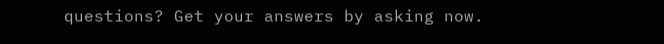questions? Get your answers by asking now.